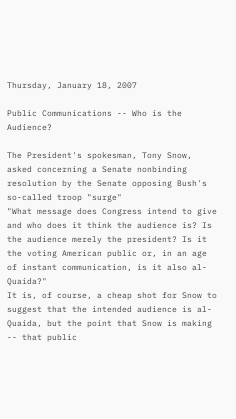Thursday, January 18, 2007

Public Communications -- Who is the Audience?

The President's spokesman, Tony Snow, asked concerning a Senate nonbinding resolution by the Senate opposing Bush's so-called troop "surge"
"What message does Congress intend to give and who does it think the audience is? Is the audience merely the president? Is it the voting American public or, in an age of instant communication, is it also al-Quaida?"
It is, of course, a cheap shot for Snow to suggest that the intended audience is al-Quaida, but the point that Snow is making -- that public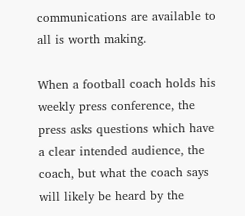communications are available to all is worth making.

When a football coach holds his weekly press conference, the press asks questions which have a clear intended audience, the coach, but what the coach says will likely be heard by the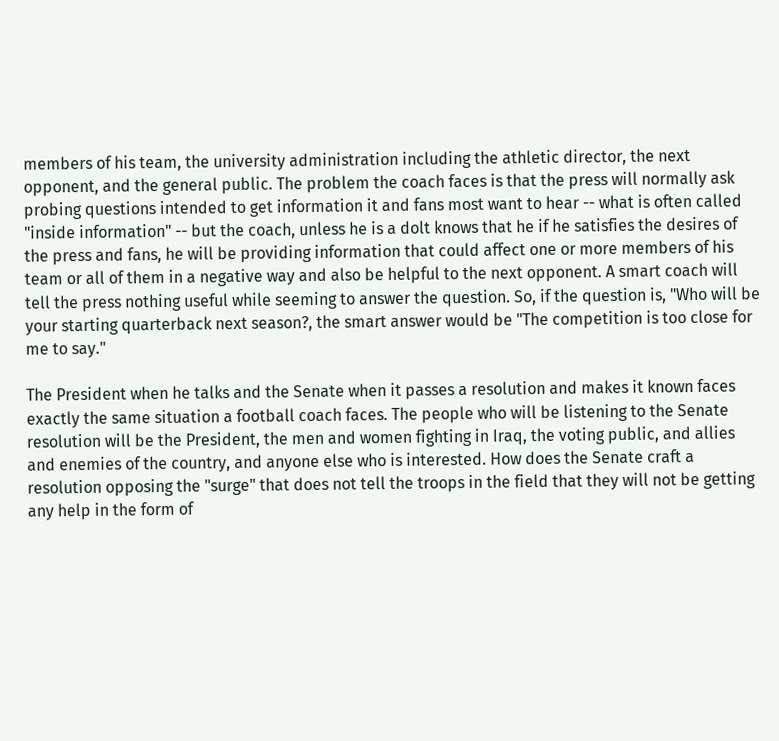members of his team, the university administration including the athletic director, the next opponent, and the general public. The problem the coach faces is that the press will normally ask probing questions intended to get information it and fans most want to hear -- what is often called "inside information" -- but the coach, unless he is a dolt knows that he if he satisfies the desires of the press and fans, he will be providing information that could affect one or more members of his team or all of them in a negative way and also be helpful to the next opponent. A smart coach will tell the press nothing useful while seeming to answer the question. So, if the question is, "Who will be your starting quarterback next season?, the smart answer would be "The competition is too close for me to say."

The President when he talks and the Senate when it passes a resolution and makes it known faces exactly the same situation a football coach faces. The people who will be listening to the Senate resolution will be the President, the men and women fighting in Iraq, the voting public, and allies and enemies of the country, and anyone else who is interested. How does the Senate craft a resolution opposing the "surge" that does not tell the troops in the field that they will not be getting any help in the form of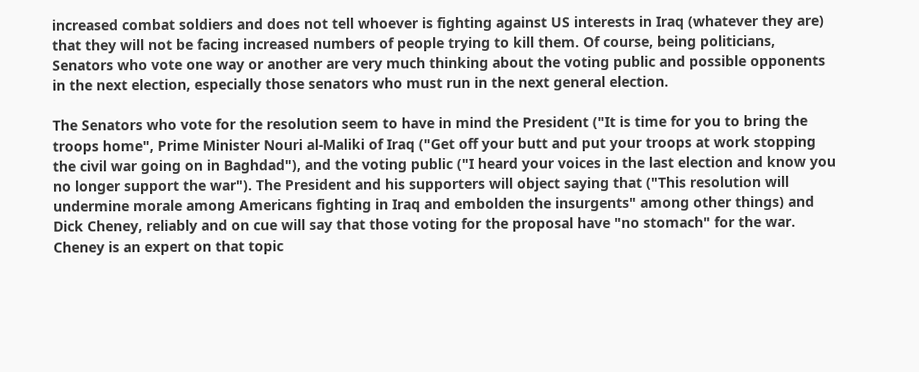increased combat soldiers and does not tell whoever is fighting against US interests in Iraq (whatever they are) that they will not be facing increased numbers of people trying to kill them. Of course, being politicians, Senators who vote one way or another are very much thinking about the voting public and possible opponents in the next election, especially those senators who must run in the next general election.

The Senators who vote for the resolution seem to have in mind the President ("It is time for you to bring the troops home", Prime Minister Nouri al-Maliki of Iraq ("Get off your butt and put your troops at work stopping the civil war going on in Baghdad"), and the voting public ("I heard your voices in the last election and know you no longer support the war"). The President and his supporters will object saying that ("This resolution will undermine morale among Americans fighting in Iraq and embolden the insurgents" among other things) and Dick Cheney, reliably and on cue will say that those voting for the proposal have "no stomach" for the war. Cheney is an expert on that topic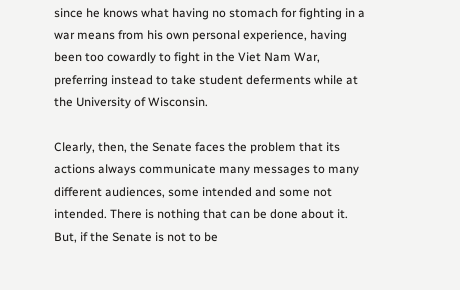since he knows what having no stomach for fighting in a war means from his own personal experience, having been too cowardly to fight in the Viet Nam War, preferring instead to take student deferments while at the University of Wisconsin.

Clearly, then, the Senate faces the problem that its actions always communicate many messages to many different audiences, some intended and some not intended. There is nothing that can be done about it. But, if the Senate is not to be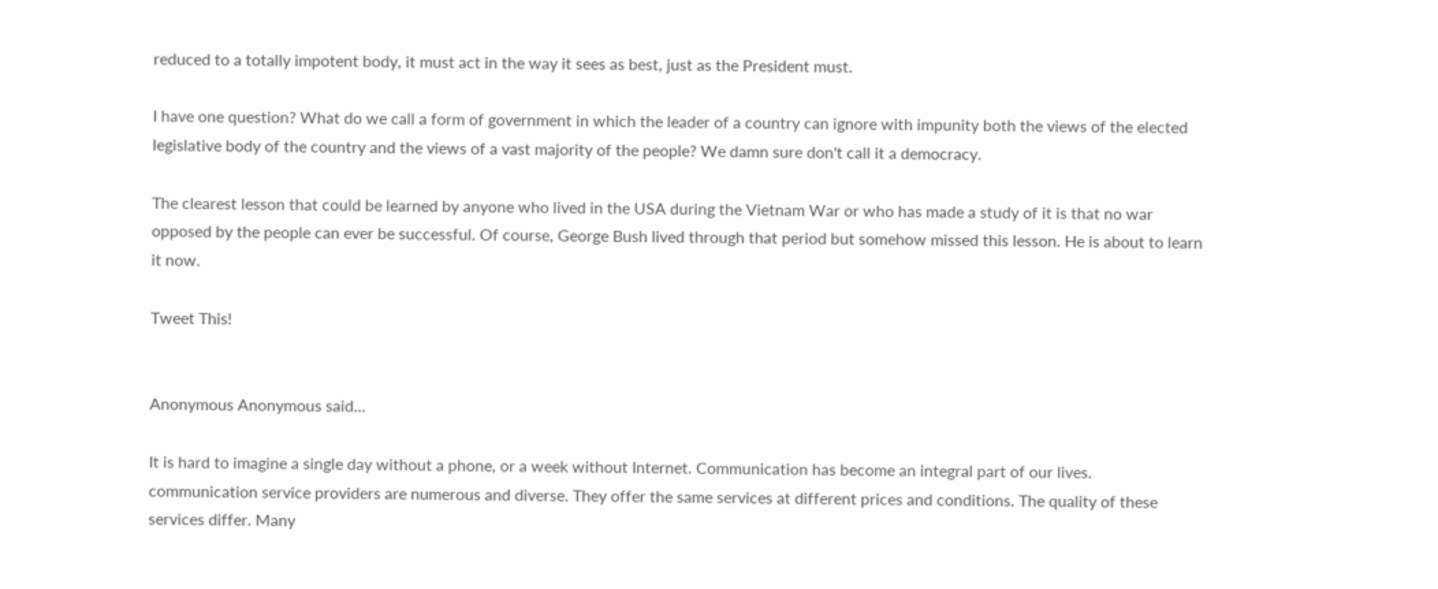reduced to a totally impotent body, it must act in the way it sees as best, just as the President must.

I have one question? What do we call a form of government in which the leader of a country can ignore with impunity both the views of the elected legislative body of the country and the views of a vast majority of the people? We damn sure don't call it a democracy.

The clearest lesson that could be learned by anyone who lived in the USA during the Vietnam War or who has made a study of it is that no war opposed by the people can ever be successful. Of course, George Bush lived through that period but somehow missed this lesson. He is about to learn it now.

Tweet This!


Anonymous Anonymous said...

It is hard to imagine a single day without a phone, or a week without Internet. Communication has become an integral part of our lives. communication service providers are numerous and diverse. They offer the same services at different prices and conditions. The quality of these services differ. Many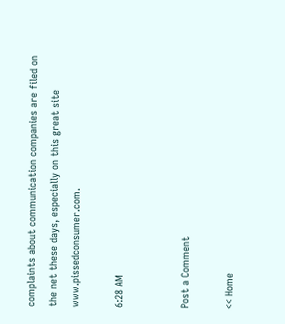complaints about communication companies are filed on the net these days, especially on this great site www.pissedconsumer.com.

6:28 AM


Post a Comment

<< Home